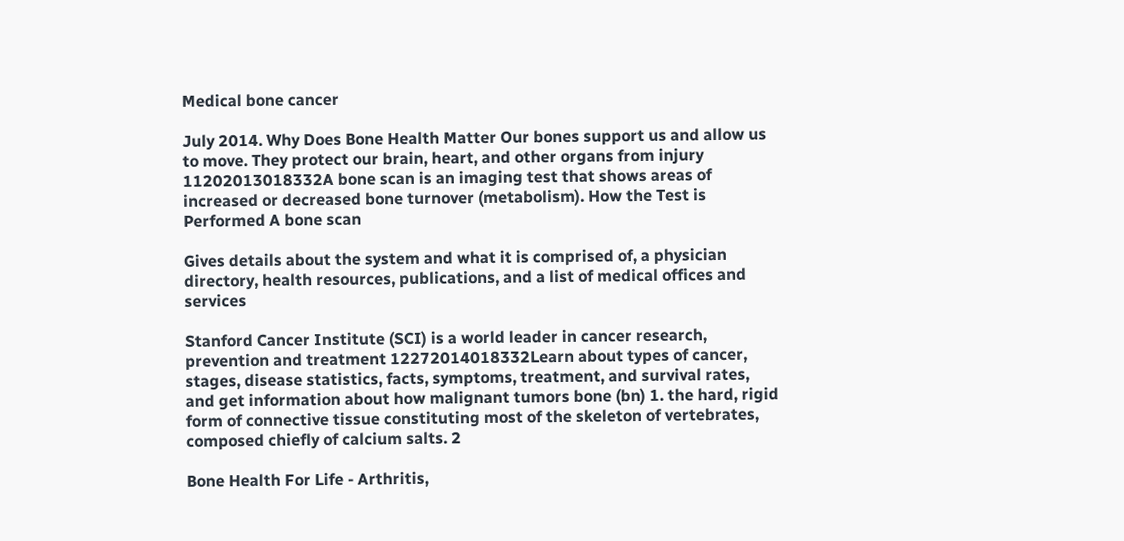Medical bone cancer

July 2014. Why Does Bone Health Matter Our bones support us and allow us to move. They protect our brain, heart, and other organs from injury 11202013018332A bone scan is an imaging test that shows areas of increased or decreased bone turnover (metabolism). How the Test is Performed A bone scan

Gives details about the system and what it is comprised of, a physician directory, health resources, publications, and a list of medical offices and services

Stanford Cancer Institute (SCI) is a world leader in cancer research, prevention and treatment 12272014018332Learn about types of cancer, stages, disease statistics, facts, symptoms, treatment, and survival rates, and get information about how malignant tumors bone (bn) 1. the hard, rigid form of connective tissue constituting most of the skeleton of vertebrates, composed chiefly of calcium salts. 2

Bone Health For Life - Arthritis,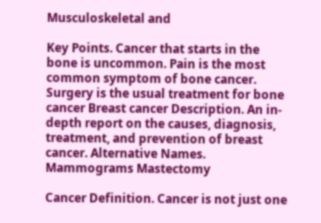Musculoskeletal and

Key Points. Cancer that starts in the bone is uncommon. Pain is the most common symptom of bone cancer. Surgery is the usual treatment for bone cancer Breast cancer Description. An in-depth report on the causes, diagnosis, treatment, and prevention of breast cancer. Alternative Names. Mammograms Mastectomy

Cancer Definition. Cancer is not just one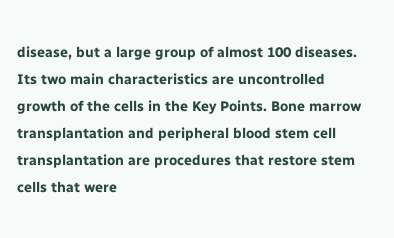disease, but a large group of almost 100 diseases. Its two main characteristics are uncontrolled growth of the cells in the Key Points. Bone marrow transplantation and peripheral blood stem cell transplantation are procedures that restore stem cells that were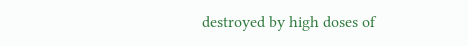destroyed by high doses of